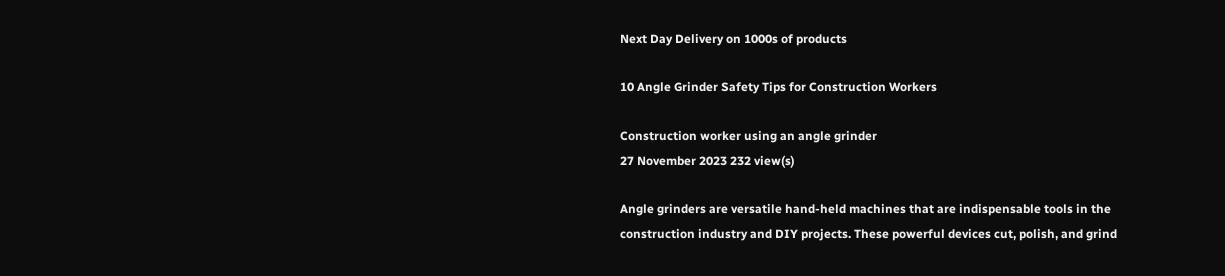Next Day Delivery on 1000s of products

10 Angle Grinder Safety Tips for Construction Workers

Construction worker using an angle grinder
27 November 2023 232 view(s)

Angle grinders are versatile hand-held machines that are indispensable tools in the construction industry and DIY projects. These powerful devices cut, polish, and grind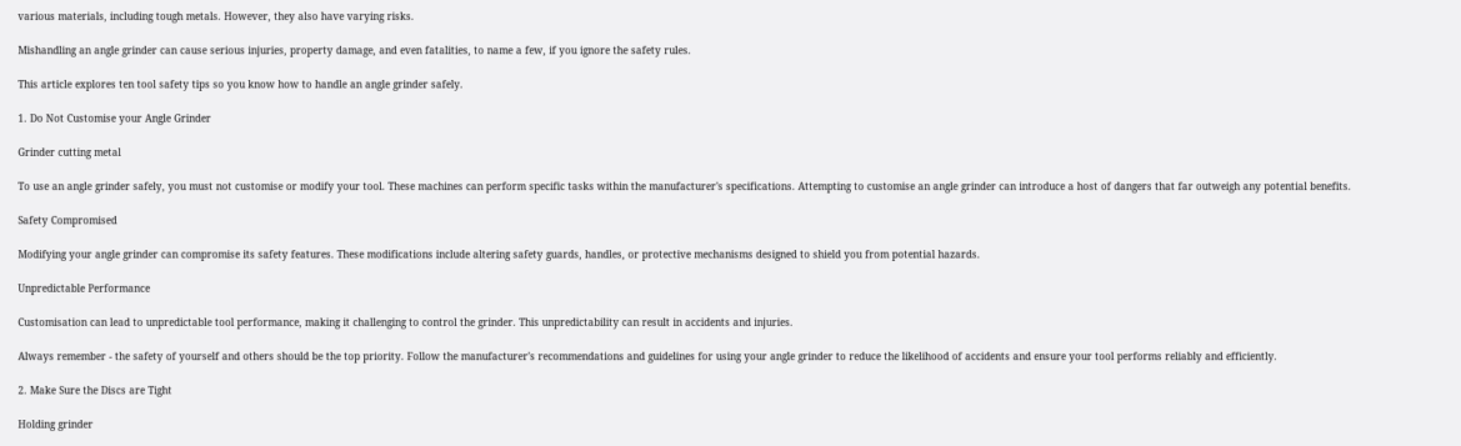various materials, including tough metals. However, they also have varying risks.

Mishandling an angle grinder can cause serious injuries, property damage, and even fatalities, to name a few, if you ignore the safety rules.

This article explores ten tool safety tips so you know how to handle an angle grinder safely.

1. Do Not Customise your Angle Grinder

Grinder cutting metal

To use an angle grinder safely, you must not customise or modify your tool. These machines can perform specific tasks within the manufacturer's specifications. Attempting to customise an angle grinder can introduce a host of dangers that far outweigh any potential benefits.

Safety Compromised

Modifying your angle grinder can compromise its safety features. These modifications include altering safety guards, handles, or protective mechanisms designed to shield you from potential hazards.

Unpredictable Performance

Customisation can lead to unpredictable tool performance, making it challenging to control the grinder. This unpredictability can result in accidents and injuries.

Always remember - the safety of yourself and others should be the top priority. Follow the manufacturer's recommendations and guidelines for using your angle grinder to reduce the likelihood of accidents and ensure your tool performs reliably and efficiently.

2. Make Sure the Discs are Tight

Holding grinder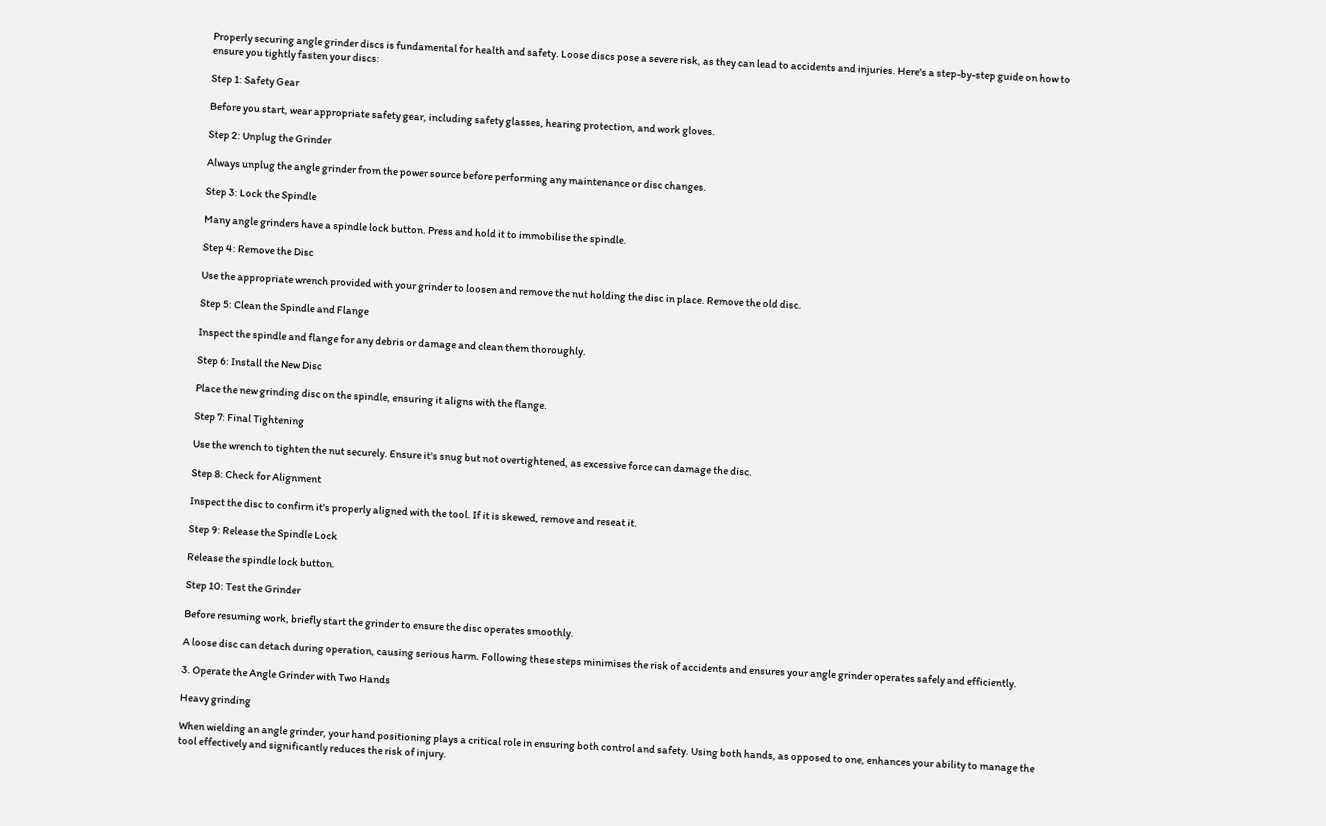Properly securing angle grinder discs is fundamental for health and safety. Loose discs pose a severe risk, as they can lead to accidents and injuries. Here's a step-by-step guide on how to ensure you tightly fasten your discs:

Step 1: Safety Gear

Before you start, wear appropriate safety gear, including safety glasses, hearing protection, and work gloves.

Step 2: Unplug the Grinder

Always unplug the angle grinder from the power source before performing any maintenance or disc changes.

Step 3: Lock the Spindle

Many angle grinders have a spindle lock button. Press and hold it to immobilise the spindle.

Step 4: Remove the Disc

Use the appropriate wrench provided with your grinder to loosen and remove the nut holding the disc in place. Remove the old disc.

Step 5: Clean the Spindle and Flange

Inspect the spindle and flange for any debris or damage and clean them thoroughly.

Step 6: Install the New Disc

Place the new grinding disc on the spindle, ensuring it aligns with the flange.

Step 7: Final Tightening

Use the wrench to tighten the nut securely. Ensure it's snug but not overtightened, as excessive force can damage the disc.

Step 8: Check for Alignment

Inspect the disc to confirm it's properly aligned with the tool. If it is skewed, remove and reseat it.

Step 9: Release the Spindle Lock

Release the spindle lock button.

Step 10: Test the Grinder

Before resuming work, briefly start the grinder to ensure the disc operates smoothly.

A loose disc can detach during operation, causing serious harm. Following these steps minimises the risk of accidents and ensures your angle grinder operates safely and efficiently.

3. Operate the Angle Grinder with Two Hands

Heavy grinding

When wielding an angle grinder, your hand positioning plays a critical role in ensuring both control and safety. Using both hands, as opposed to one, enhances your ability to manage the tool effectively and significantly reduces the risk of injury.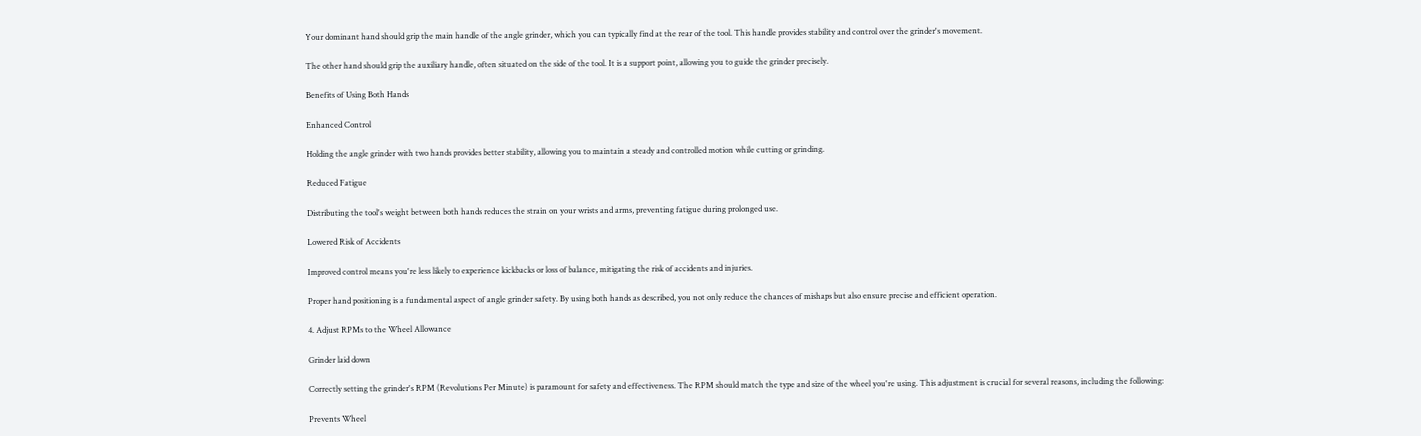Your dominant hand should grip the main handle of the angle grinder, which you can typically find at the rear of the tool. This handle provides stability and control over the grinder's movement.

The other hand should grip the auxiliary handle, often situated on the side of the tool. It is a support point, allowing you to guide the grinder precisely.

Benefits of Using Both Hands

Enhanced Control

Holding the angle grinder with two hands provides better stability, allowing you to maintain a steady and controlled motion while cutting or grinding.

Reduced Fatigue

Distributing the tool's weight between both hands reduces the strain on your wrists and arms, preventing fatigue during prolonged use.

Lowered Risk of Accidents

Improved control means you're less likely to experience kickbacks or loss of balance, mitigating the risk of accidents and injuries.

Proper hand positioning is a fundamental aspect of angle grinder safety. By using both hands as described, you not only reduce the chances of mishaps but also ensure precise and efficient operation.

4. Adjust RPMs to the Wheel Allowance

Grinder laid down

Correctly setting the grinder's RPM (Revolutions Per Minute) is paramount for safety and effectiveness. The RPM should match the type and size of the wheel you're using. This adjustment is crucial for several reasons, including the following:

Prevents Wheel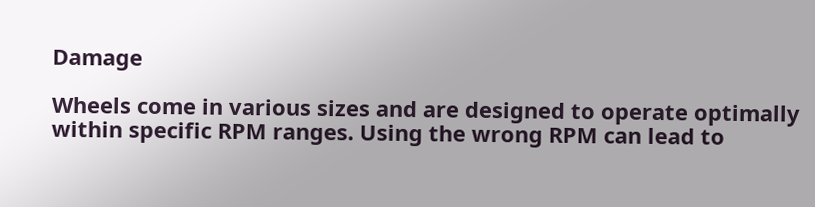Damage

Wheels come in various sizes and are designed to operate optimally within specific RPM ranges. Using the wrong RPM can lead to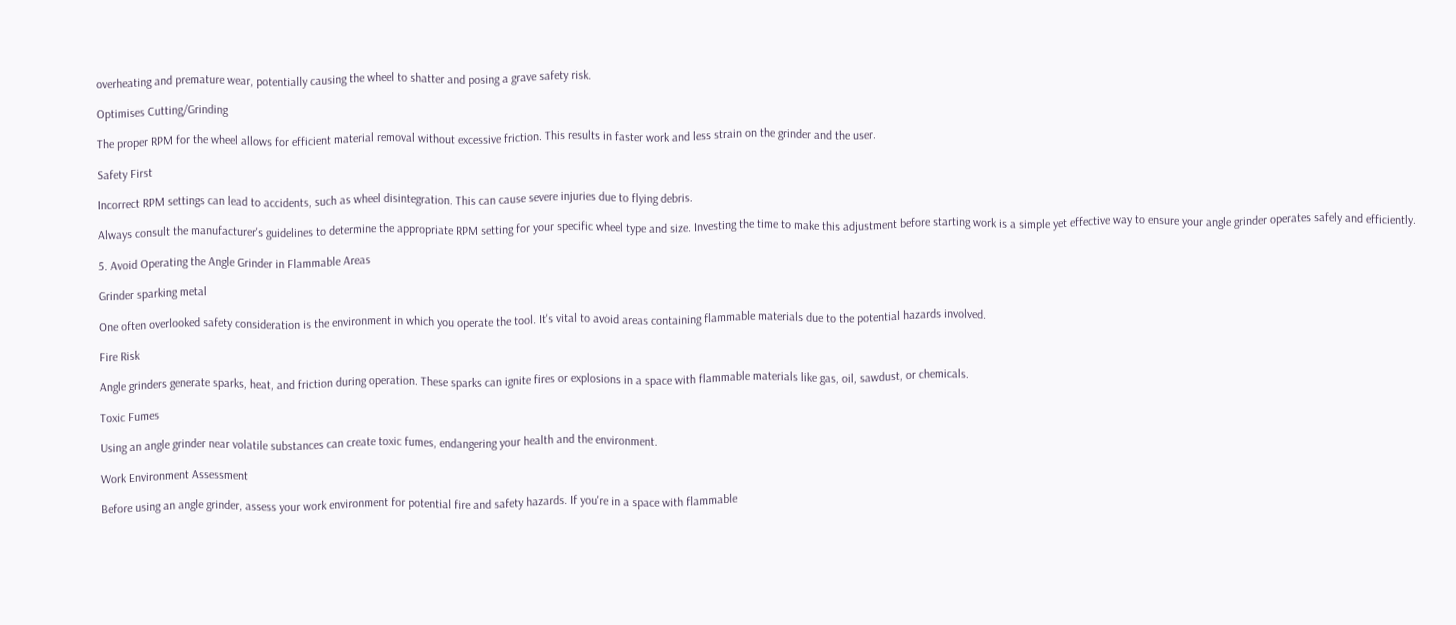overheating and premature wear, potentially causing the wheel to shatter and posing a grave safety risk.

Optimises Cutting/Grinding

The proper RPM for the wheel allows for efficient material removal without excessive friction. This results in faster work and less strain on the grinder and the user.

Safety First

Incorrect RPM settings can lead to accidents, such as wheel disintegration. This can cause severe injuries due to flying debris.

Always consult the manufacturer's guidelines to determine the appropriate RPM setting for your specific wheel type and size. Investing the time to make this adjustment before starting work is a simple yet effective way to ensure your angle grinder operates safely and efficiently.

5. Avoid Operating the Angle Grinder in Flammable Areas

Grinder sparking metal

One often overlooked safety consideration is the environment in which you operate the tool. It's vital to avoid areas containing flammable materials due to the potential hazards involved.

Fire Risk

Angle grinders generate sparks, heat, and friction during operation. These sparks can ignite fires or explosions in a space with flammable materials like gas, oil, sawdust, or chemicals.

Toxic Fumes

Using an angle grinder near volatile substances can create toxic fumes, endangering your health and the environment.

Work Environment Assessment

Before using an angle grinder, assess your work environment for potential fire and safety hazards. If you're in a space with flammable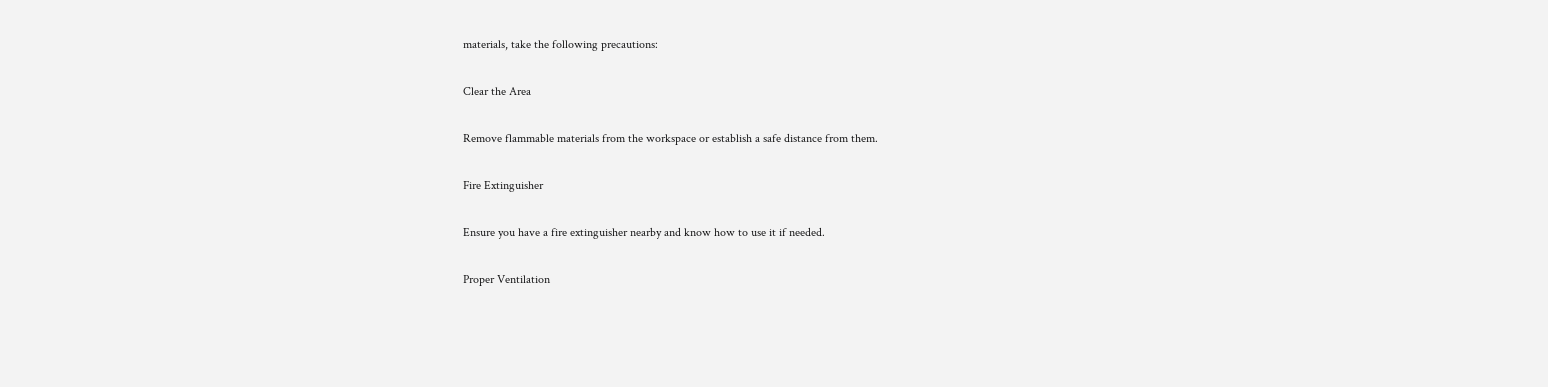materials, take the following precautions:

Clear the Area

Remove flammable materials from the workspace or establish a safe distance from them.

Fire Extinguisher

Ensure you have a fire extinguisher nearby and know how to use it if needed.

Proper Ventilation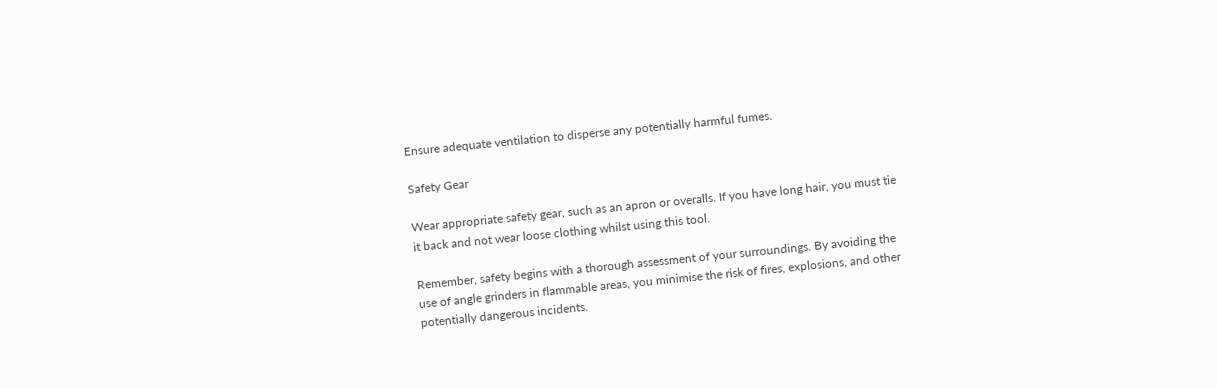Ensure adequate ventilation to disperse any potentially harmful fumes.

Safety Gear

Wear appropriate safety gear, such as an apron or overalls. If you have long hair, you must tie it back and not wear loose clothing whilst using this tool.

Remember, safety begins with a thorough assessment of your surroundings. By avoiding the use of angle grinders in flammable areas, you minimise the risk of fires, explosions, and other potentially dangerous incidents.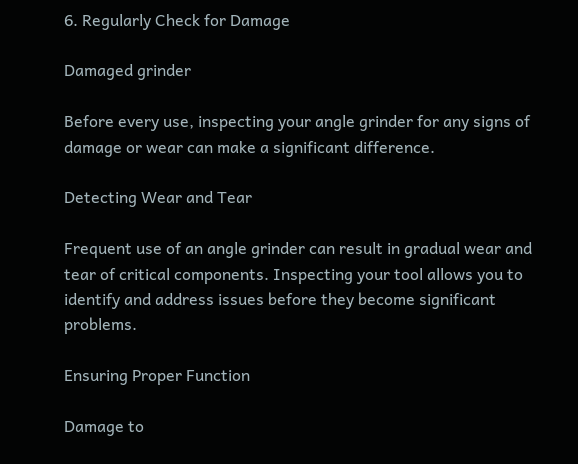6. Regularly Check for Damage

Damaged grinder

Before every use, inspecting your angle grinder for any signs of damage or wear can make a significant difference.

Detecting Wear and Tear

Frequent use of an angle grinder can result in gradual wear and tear of critical components. Inspecting your tool allows you to identify and address issues before they become significant problems.

Ensuring Proper Function

Damage to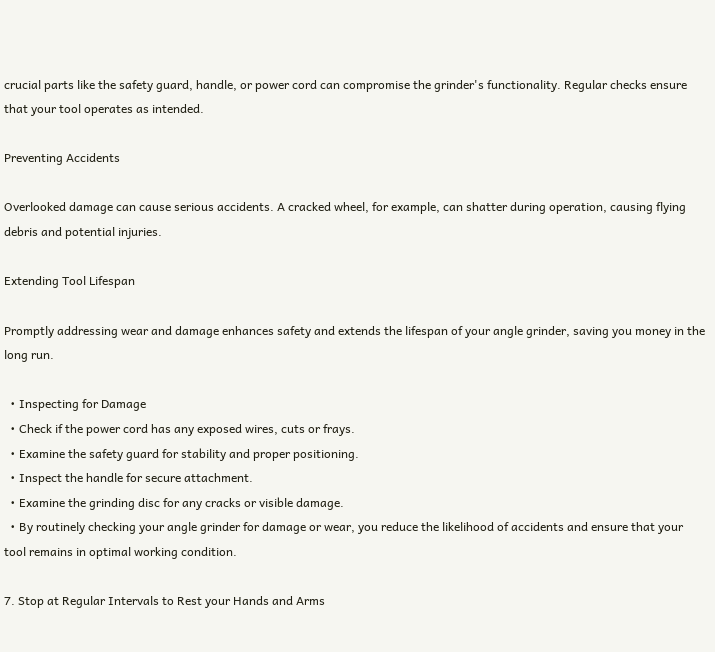crucial parts like the safety guard, handle, or power cord can compromise the grinder's functionality. Regular checks ensure that your tool operates as intended.

Preventing Accidents

Overlooked damage can cause serious accidents. A cracked wheel, for example, can shatter during operation, causing flying debris and potential injuries.

Extending Tool Lifespan

Promptly addressing wear and damage enhances safety and extends the lifespan of your angle grinder, saving you money in the long run.

  • Inspecting for Damage
  • Check if the power cord has any exposed wires, cuts or frays.
  • Examine the safety guard for stability and proper positioning.
  • Inspect the handle for secure attachment.
  • Examine the grinding disc for any cracks or visible damage.
  • By routinely checking your angle grinder for damage or wear, you reduce the likelihood of accidents and ensure that your tool remains in optimal working condition.

7. Stop at Regular Intervals to Rest your Hands and Arms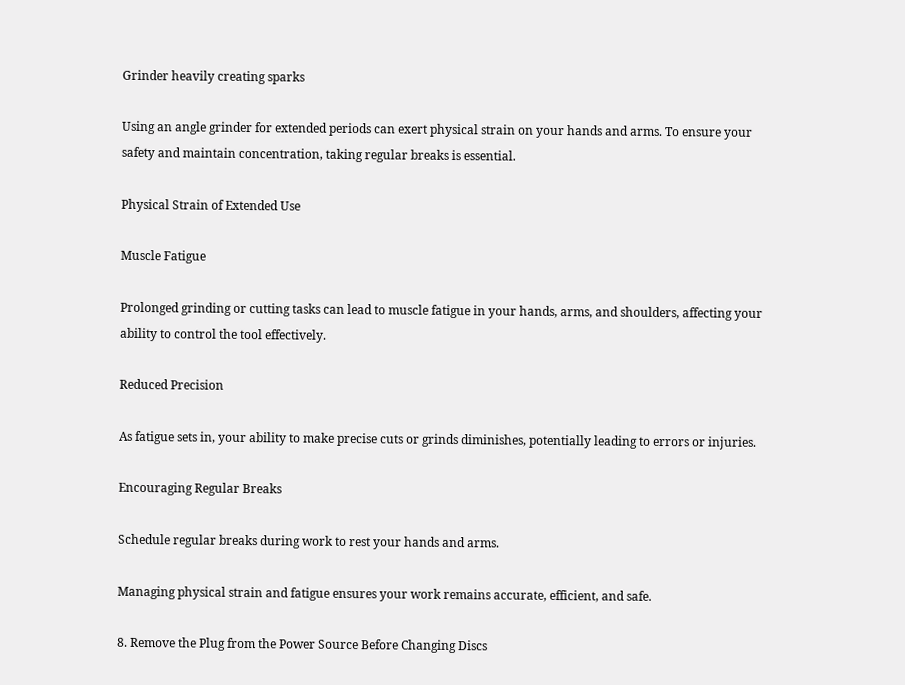Grinder heavily creating sparks

Using an angle grinder for extended periods can exert physical strain on your hands and arms. To ensure your safety and maintain concentration, taking regular breaks is essential.

Physical Strain of Extended Use

Muscle Fatigue

Prolonged grinding or cutting tasks can lead to muscle fatigue in your hands, arms, and shoulders, affecting your ability to control the tool effectively.

Reduced Precision

As fatigue sets in, your ability to make precise cuts or grinds diminishes, potentially leading to errors or injuries.

Encouraging Regular Breaks

Schedule regular breaks during work to rest your hands and arms.

Managing physical strain and fatigue ensures your work remains accurate, efficient, and safe.

8. Remove the Plug from the Power Source Before Changing Discs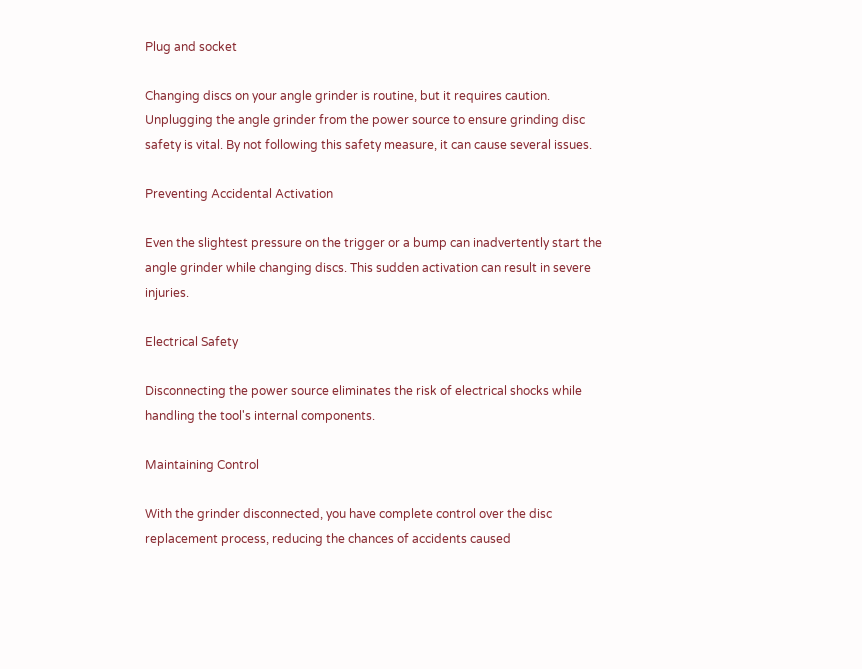Plug and socket

Changing discs on your angle grinder is routine, but it requires caution. Unplugging the angle grinder from the power source to ensure grinding disc safety is vital. By not following this safety measure, it can cause several issues.

Preventing Accidental Activation

Even the slightest pressure on the trigger or a bump can inadvertently start the angle grinder while changing discs. This sudden activation can result in severe injuries.

Electrical Safety

Disconnecting the power source eliminates the risk of electrical shocks while handling the tool's internal components.

Maintaining Control

With the grinder disconnected, you have complete control over the disc replacement process, reducing the chances of accidents caused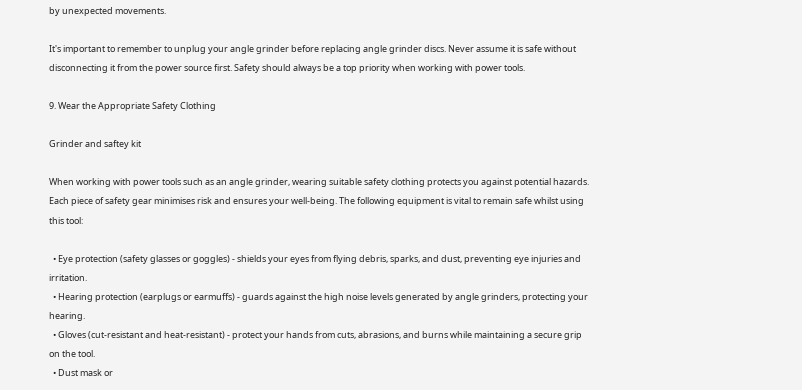by unexpected movements.

It's important to remember to unplug your angle grinder before replacing angle grinder discs. Never assume it is safe without disconnecting it from the power source first. Safety should always be a top priority when working with power tools.

9. Wear the Appropriate Safety Clothing

Grinder and saftey kit

When working with power tools such as an angle grinder, wearing suitable safety clothing protects you against potential hazards. Each piece of safety gear minimises risk and ensures your well-being. The following equipment is vital to remain safe whilst using this tool:

  • Eye protection (safety glasses or goggles) - shields your eyes from flying debris, sparks, and dust, preventing eye injuries and irritation.
  • Hearing protection (earplugs or earmuffs) - guards against the high noise levels generated by angle grinders, protecting your hearing.
  • Gloves (cut-resistant and heat-resistant) - protect your hands from cuts, abrasions, and burns while maintaining a secure grip on the tool.
  • Dust mask or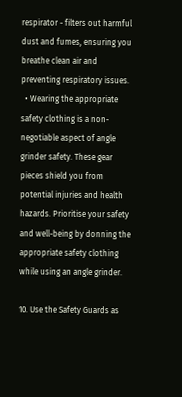respirator - filters out harmful dust and fumes, ensuring you breathe clean air and preventing respiratory issues.
  • Wearing the appropriate safety clothing is a non-negotiable aspect of angle grinder safety. These gear pieces shield you from potential injuries and health hazards. Prioritise your safety and well-being by donning the appropriate safety clothing while using an angle grinder.

10. Use the Safety Guards as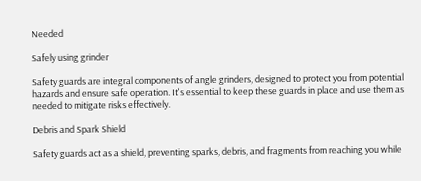Needed

Safely using grinder

Safety guards are integral components of angle grinders, designed to protect you from potential hazards and ensure safe operation. It's essential to keep these guards in place and use them as needed to mitigate risks effectively.

Debris and Spark Shield

Safety guards act as a shield, preventing sparks, debris, and fragments from reaching you while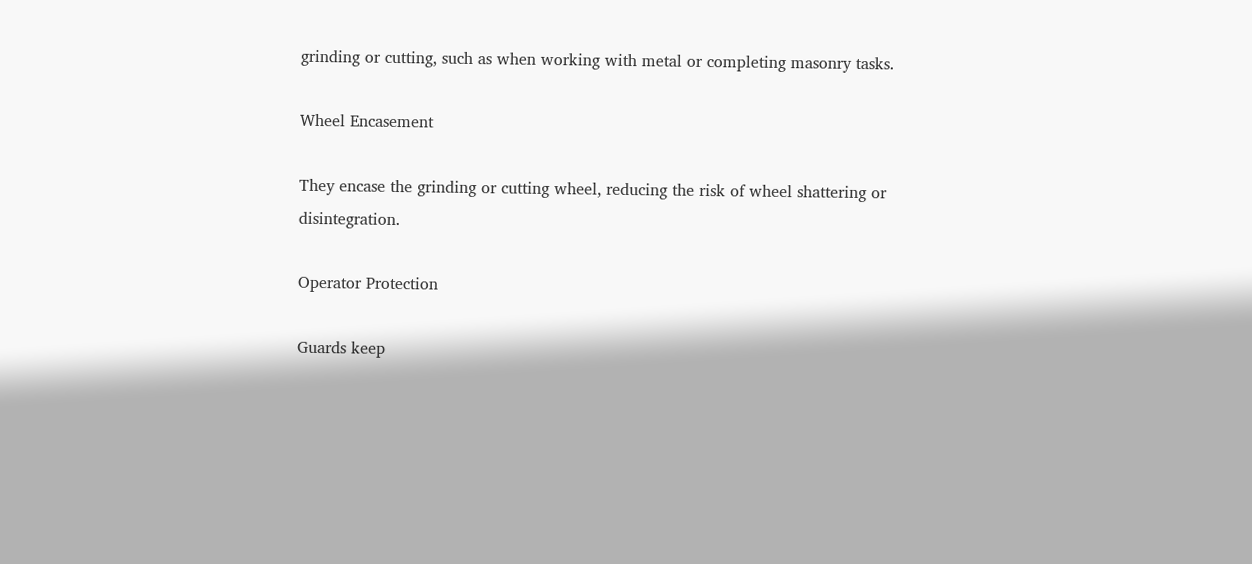grinding or cutting, such as when working with metal or completing masonry tasks.

Wheel Encasement

They encase the grinding or cutting wheel, reducing the risk of wheel shattering or disintegration.

Operator Protection

Guards keep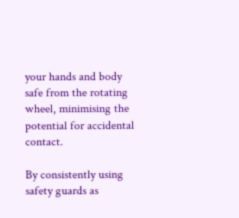your hands and body safe from the rotating wheel, minimising the potential for accidental contact.

By consistently using safety guards as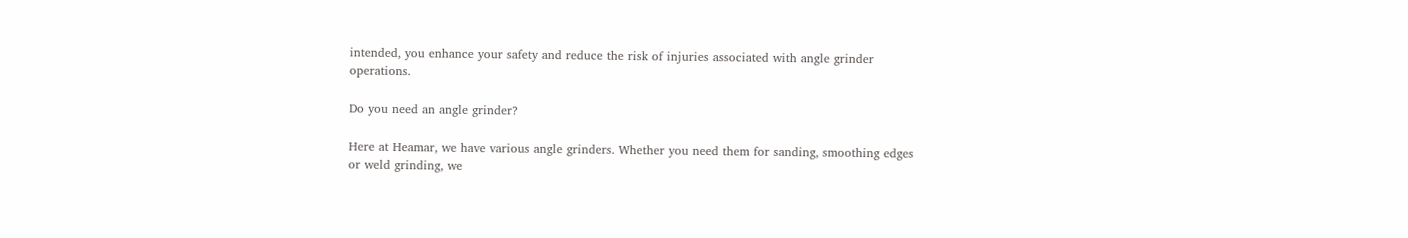intended, you enhance your safety and reduce the risk of injuries associated with angle grinder operations.

Do you need an angle grinder?

Here at Heamar, we have various angle grinders. Whether you need them for sanding, smoothing edges or weld grinding, we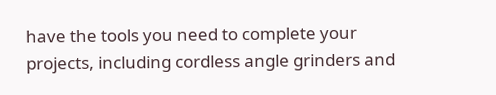have the tools you need to complete your projects, including cordless angle grinders and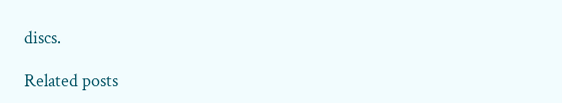discs.

Related posts